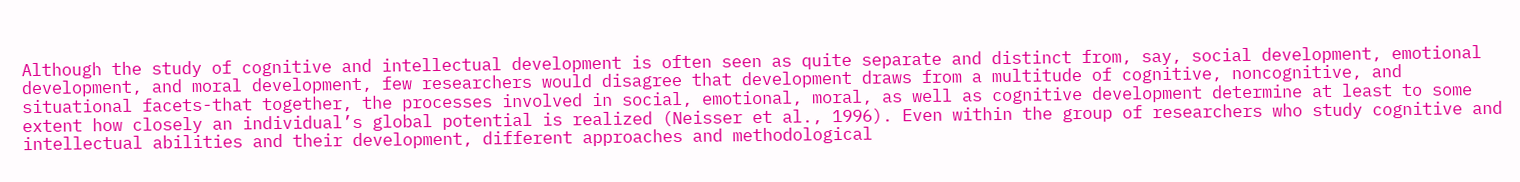Although the study of cognitive and intellectual development is often seen as quite separate and distinct from, say, social development, emotional development, and moral development, few researchers would disagree that development draws from a multitude of cognitive, noncognitive, and situational facets-that together, the processes involved in social, emotional, moral, as well as cognitive development determine at least to some extent how closely an individual’s global potential is realized (Neisser et al., 1996). Even within the group of researchers who study cognitive and intellectual abilities and their development, different approaches and methodological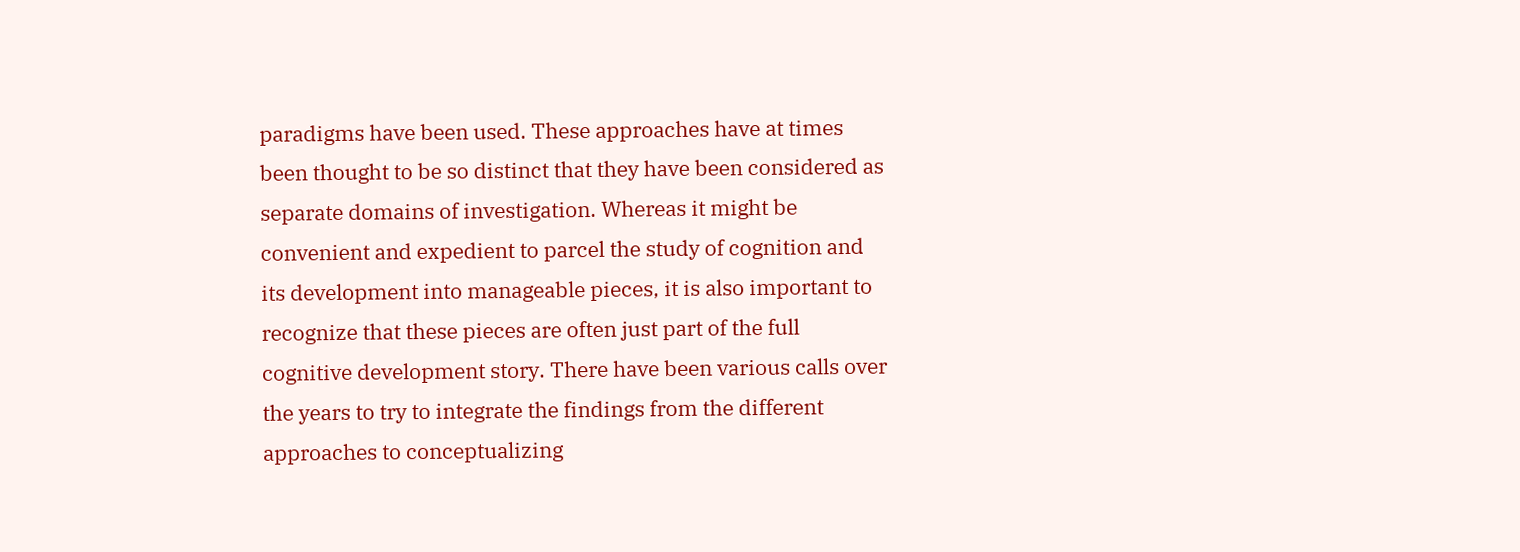paradigms have been used. These approaches have at times been thought to be so distinct that they have been considered as separate domains of investigation. Whereas it might be convenient and expedient to parcel the study of cognition and its development into manageable pieces, it is also important to recognize that these pieces are often just part of the full cognitive development story. There have been various calls over the years to try to integrate the findings from the different approaches to conceptualizing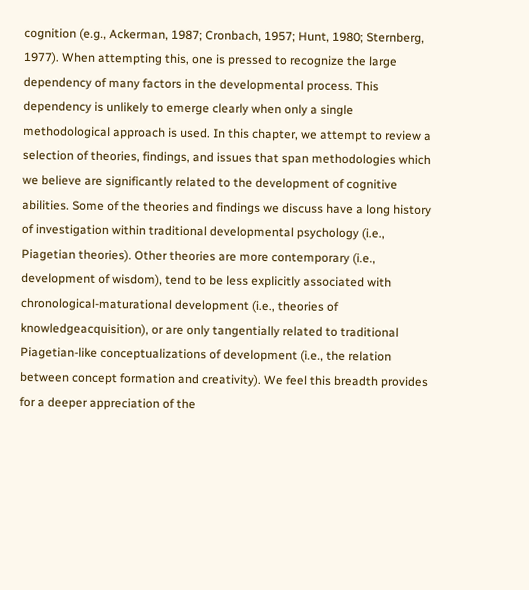cognition (e.g., Ackerman, 1987; Cronbach, 1957; Hunt, 1980; Sternberg, 1977). When attempting this, one is pressed to recognize the large dependency of many factors in the developmental process. This dependency is unlikely to emerge clearly when only a single methodological approach is used. In this chapter, we attempt to review a selection of theories, findings, and issues that span methodologies which we believe are significantly related to the development of cognitive abilities. Some of the theories and findings we discuss have a long history of investigation within traditional developmental psychology (i.e., Piagetian theories). Other theories are more contemporary (i.e., development of wisdom), tend to be less explicitly associated with chronological-maturational development (i.e., theories of knowledgeacquisition), or are only tangentially related to traditional Piagetian-like conceptualizations of development (i.e., the relation between concept formation and creativity). We feel this breadth provides for a deeper appreciation of the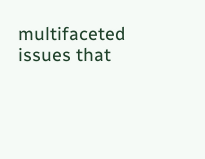multifaceted issues that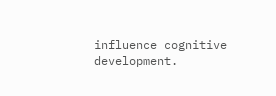influence cognitive development.